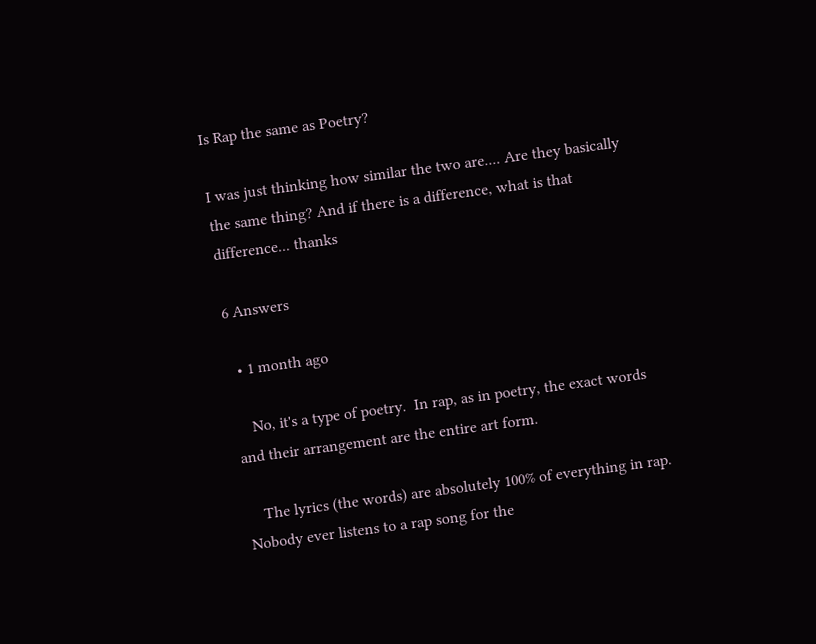Is Rap the same as Poetry?

I was just thinking how similar the two are.... Are they basically the same thing? And if there is a difference, what is that difference... thanks

6 Answers

  • 1 month ago

    No, it's a type of poetry.  In rap, as in poetry, the exact words and their arrangement are the entire art form.

    The lyrics (the words) are absolutely 100% of everything in rap.  Nobody ever listens to a rap song for the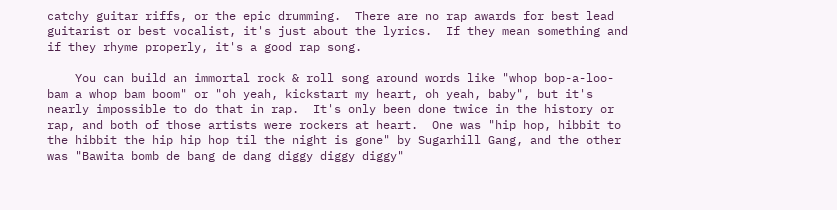catchy guitar riffs, or the epic drumming.  There are no rap awards for best lead guitarist or best vocalist, it's just about the lyrics.  If they mean something and if they rhyme properly, it's a good rap song.

    You can build an immortal rock & roll song around words like "whop bop-a-loo-bam a whop bam boom" or "oh yeah, kickstart my heart, oh yeah, baby", but it's nearly impossible to do that in rap.  It's only been done twice in the history or rap, and both of those artists were rockers at heart.  One was "hip hop, hibbit to the hibbit the hip hip hop til the night is gone" by Sugarhill Gang, and the other was "Bawita bomb de bang de dang diggy diggy diggy"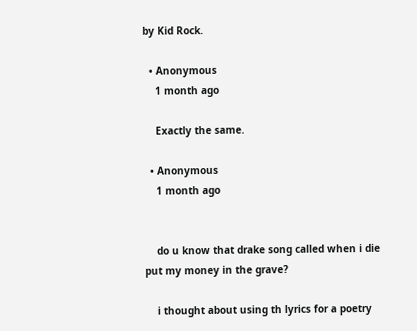by Kid Rock.

  • Anonymous
    1 month ago

    Exactly the same.

  • Anonymous
    1 month ago


    do u know that drake song called when i die put my money in the grave?

    i thought about using th lyrics for a poetry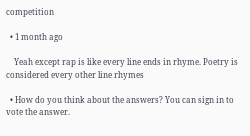competition

  • 1 month ago

    Yeah except rap is like every line ends in rhyme. Poetry is considered every other line rhymes

  • How do you think about the answers? You can sign in to vote the answer.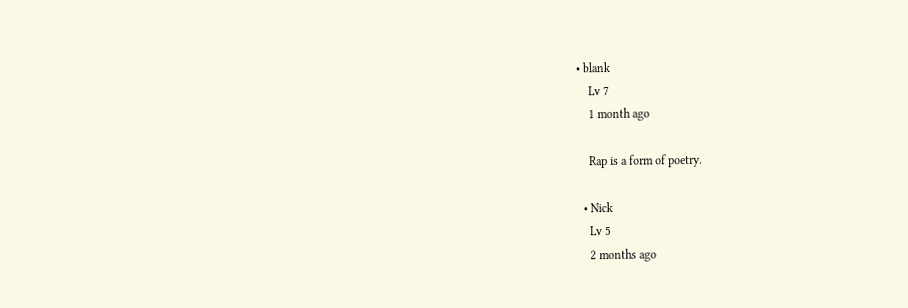• blank
    Lv 7
    1 month ago

    Rap is a form of poetry.

  • Nick
    Lv 5
    2 months ago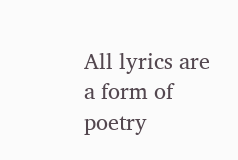All lyrics are a form of poetry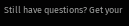Still have questions? Get your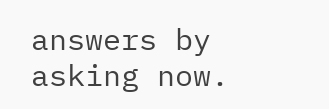answers by asking now.